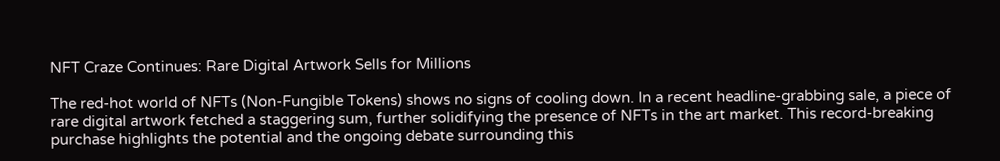NFT Craze Continues: Rare Digital Artwork Sells for Millions

The red-hot world of NFTs (Non-Fungible Tokens) shows no signs of cooling down. In a recent headline-grabbing sale, a piece of rare digital artwork fetched a staggering sum, further solidifying the presence of NFTs in the art market. This record-breaking purchase highlights the potential and the ongoing debate surrounding this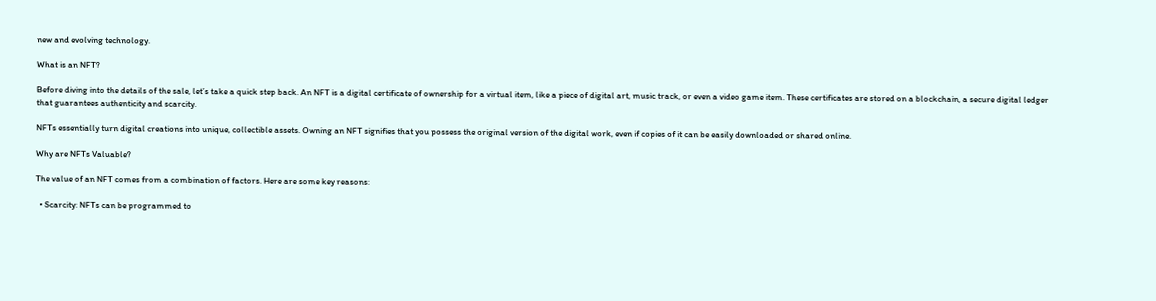new and evolving technology.

What is an NFT?

Before diving into the details of the sale, let’s take a quick step back. An NFT is a digital certificate of ownership for a virtual item, like a piece of digital art, music track, or even a video game item. These certificates are stored on a blockchain, a secure digital ledger that guarantees authenticity and scarcity.

NFTs essentially turn digital creations into unique, collectible assets. Owning an NFT signifies that you possess the original version of the digital work, even if copies of it can be easily downloaded or shared online.

Why are NFTs Valuable?

The value of an NFT comes from a combination of factors. Here are some key reasons:

  • Scarcity: NFTs can be programmed to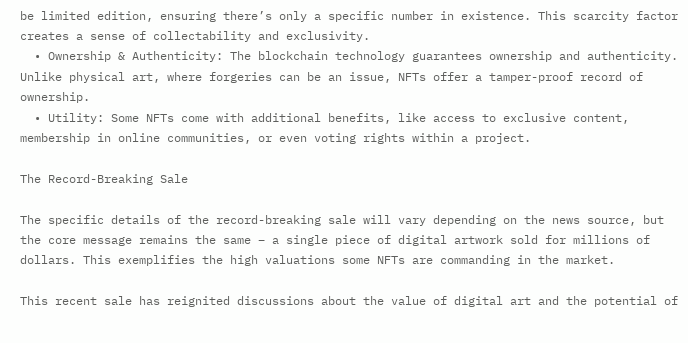be limited edition, ensuring there’s only a specific number in existence. This scarcity factor creates a sense of collectability and exclusivity.
  • Ownership & Authenticity: The blockchain technology guarantees ownership and authenticity. Unlike physical art, where forgeries can be an issue, NFTs offer a tamper-proof record of ownership.
  • Utility: Some NFTs come with additional benefits, like access to exclusive content, membership in online communities, or even voting rights within a project.

The Record-Breaking Sale

The specific details of the record-breaking sale will vary depending on the news source, but the core message remains the same – a single piece of digital artwork sold for millions of dollars. This exemplifies the high valuations some NFTs are commanding in the market.

This recent sale has reignited discussions about the value of digital art and the potential of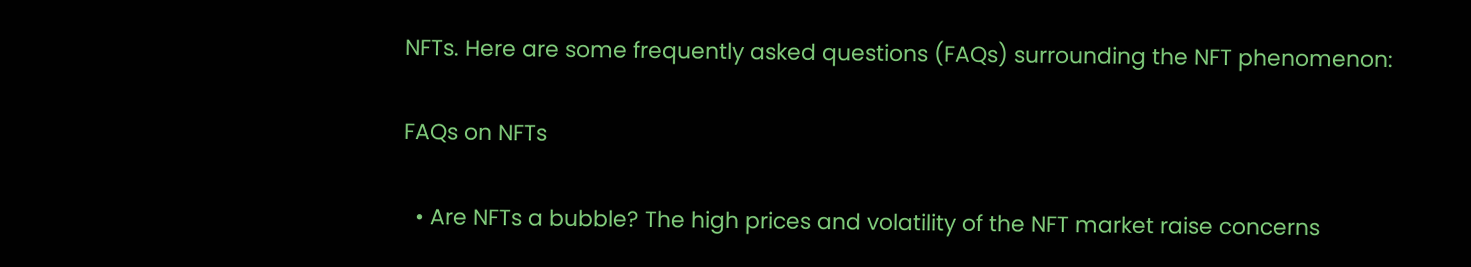NFTs. Here are some frequently asked questions (FAQs) surrounding the NFT phenomenon:

FAQs on NFTs

  • Are NFTs a bubble? The high prices and volatility of the NFT market raise concerns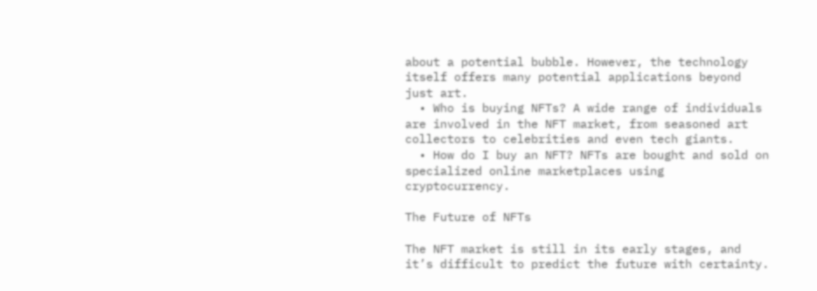about a potential bubble. However, the technology itself offers many potential applications beyond just art.
  • Who is buying NFTs? A wide range of individuals are involved in the NFT market, from seasoned art collectors to celebrities and even tech giants.
  • How do I buy an NFT? NFTs are bought and sold on specialized online marketplaces using cryptocurrency.

The Future of NFTs

The NFT market is still in its early stages, and it’s difficult to predict the future with certainty.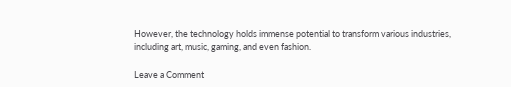However, the technology holds immense potential to transform various industries, including art, music, gaming, and even fashion.

Leave a Comment